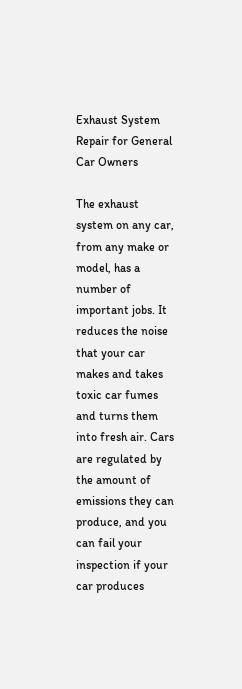Exhaust System Repair for General Car Owners

The exhaust system on any car, from any make or model, has a number of important jobs. It reduces the noise that your car makes and takes toxic car fumes and turns them into fresh air. Cars are regulated by the amount of emissions they can produce, and you can fail your inspection if your car produces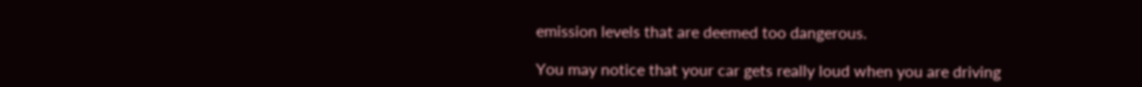emission levels that are deemed too dangerous.

You may notice that your car gets really loud when you are driving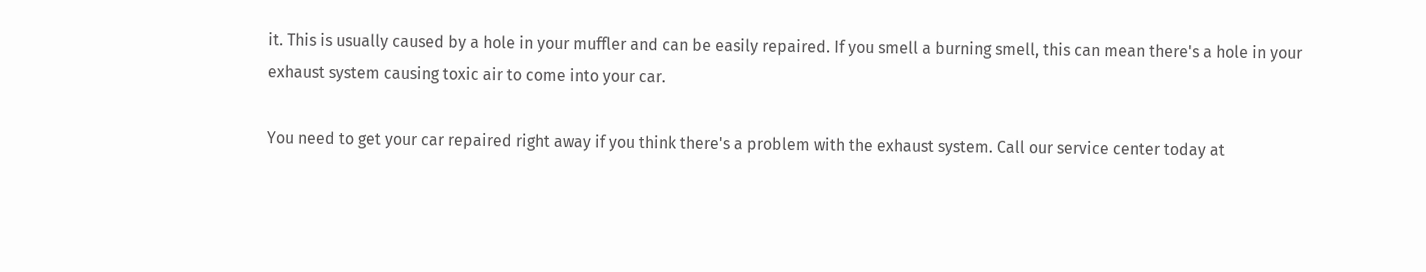it. This is usually caused by a hole in your muffler and can be easily repaired. If you smell a burning smell, this can mean there's a hole in your exhaust system causing toxic air to come into your car.

You need to get your car repaired right away if you think there's a problem with the exhaust system. Call our service center today at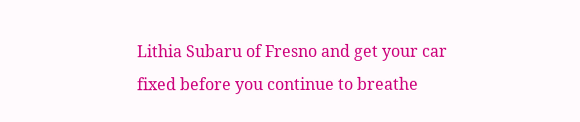Lithia Subaru of Fresno and get your car fixed before you continue to breathe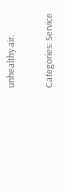unhealthy air.

Categories: Service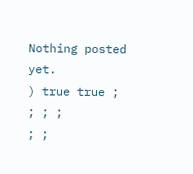Nothing posted yet.
) true true ; ; ; ;
; ;